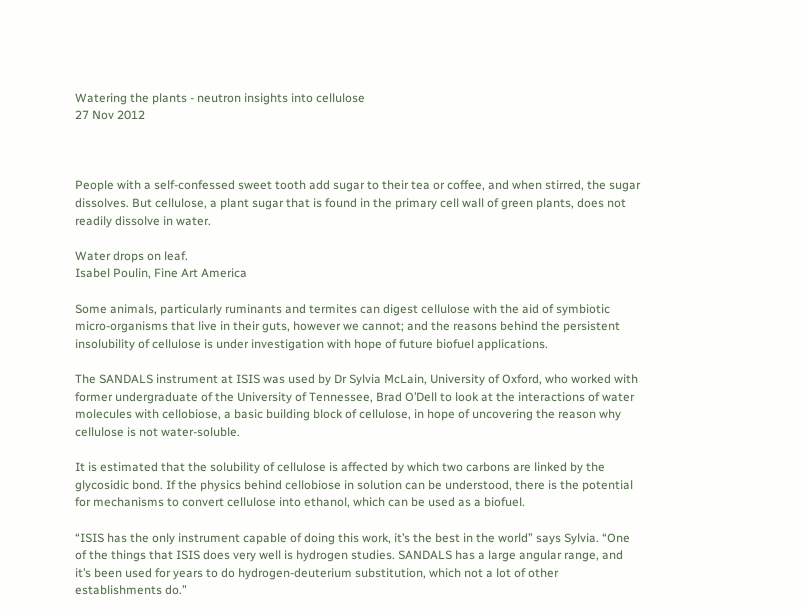Watering the plants - neutron insights into cellulose
27 Nov 2012



People with a self-confessed sweet tooth add sugar to their tea or coffee, and when stirred, the sugar dissolves. But cellulose, a plant sugar that is found in the primary cell wall of green plants, does not readily dissolve in water.

Water drops on leaf.
Isabel Poulin, Fine Art America

Some animals, particularly ruminants and termites can digest cellulose with the aid of symbiotic micro-organisms that live in their guts, however we cannot; and the reasons behind the persistent insolubility of cellulose is under investigation with hope of future biofuel applications.

The SANDALS instrument at ISIS was used by Dr Sylvia McLain, University of Oxford, who worked with former undergraduate of the University of Tennessee, Brad O’Dell to look at the interactions of water molecules with cellobiose, a basic building block of cellulose, in hope of uncovering the reason why cellulose is not water-soluble.

It is estimated that the solubility of cellulose is affected by which two carbons are linked by the glycosidic bond. If the physics behind cellobiose in solution can be understood, there is the potential for mechanisms to convert cellulose into ethanol, which can be used as a biofuel.

“ISIS has the only instrument capable of doing this work, it’s the best in the world” says Sylvia. “One of the things that ISIS does very well is hydrogen studies. SANDALS has a large angular range, and it’s been used for years to do hydrogen-deuterium substitution, which not a lot of other establishments do.”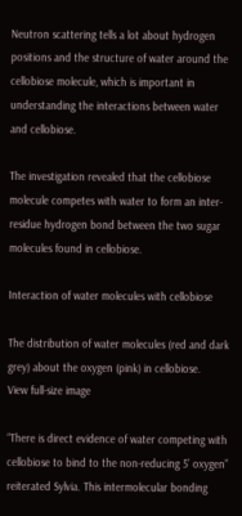Neutron scattering tells a lot about hydrogen positions and the structure of water around the cellobiose molecule, which is important in understanding the interactions between water and cellobiose.

The investigation revealed that the cellobiose molecule competes with water to form an inter-residue hydrogen bond between the two sugar molecules found in cellobiose.

Interaction of water molecules with cellobiose

The distribution of water molecules (red and dark grey) about the oxygen (pink) in cellobiose.
View full-size image

“There is direct evidence of water competing with cellobiose to bind to the non-reducing 5’ oxygen” reiterated Sylvia. This intermolecular bonding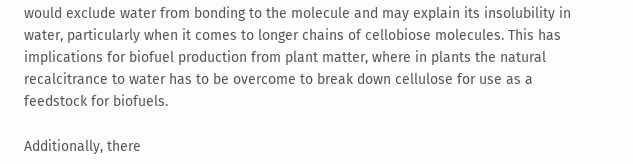would exclude water from bonding to the molecule and may explain its insolubility in water, particularly when it comes to longer chains of cellobiose molecules. This has implications for biofuel production from plant matter, where in plants the natural recalcitrance to water has to be overcome to break down cellulose for use as a feedstock for biofuels.

Additionally, there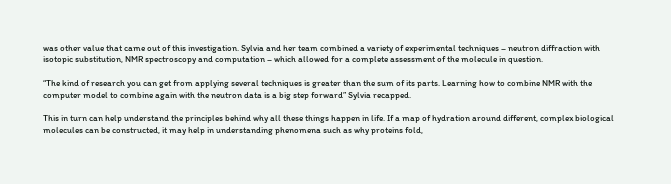was other value that came out of this investigation. Sylvia and her team combined a variety of experimental techniques – neutron diffraction with isotopic substitution, NMR spectroscopy and computation – which allowed for a complete assessment of the molecule in question.

“The kind of research you can get from applying several techniques is greater than the sum of its parts. Learning how to combine NMR with the computer model to combine again with the neutron data is a big step forward” Sylvia recapped.

This in turn can help understand the principles behind why all these things happen in life. If a map of hydration around different, complex biological molecules can be constructed, it may help in understanding phenomena such as why proteins fold,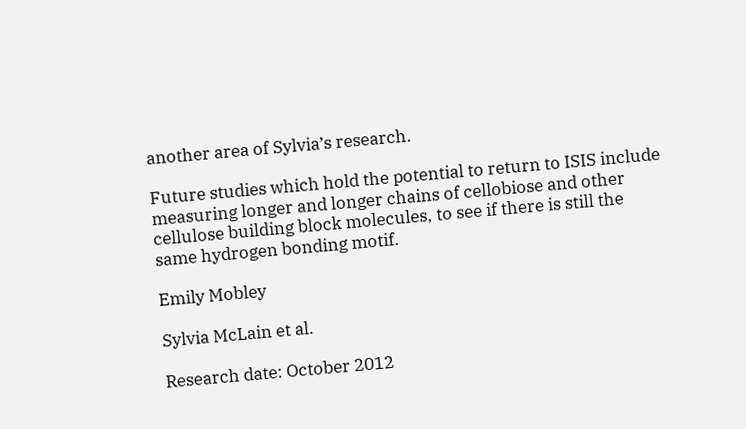another area of Sylvia’s research.

Future studies which hold the potential to return to ISIS include measuring longer and longer chains of cellobiose and other cellulose building block molecules, to see if there is still the same hydrogen bonding motif.

Emily Mobley

Sylvia McLain et al.

Research date: October 2012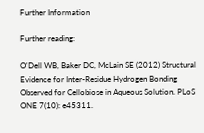Further Information

Further reading:

O'Dell WB, Baker DC, McLain SE (2012) Structural Evidence for Inter-Residue Hydrogen Bonding Observed for Cellobiose in Aqueous Solution. PLoS ONE 7(10): e45311.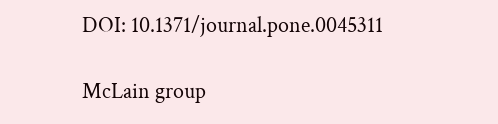DOI: 10.1371/journal.pone.0045311

McLain group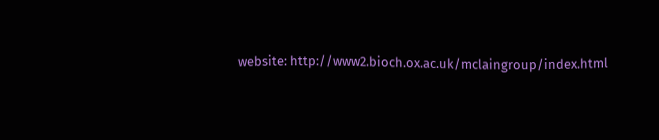website: http://www2.bioch.ox.ac.uk/mclaingroup/index.html